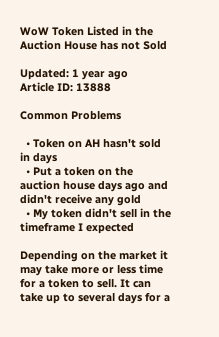WoW Token Listed in the Auction House has not Sold

Updated: 1 year ago
Article ID: 13888

Common Problems

  • Token on AH hasn't sold in days
  • Put a token on the auction house days ago and didn't receive any gold
  • My token didn't sell in the timeframe I expected

Depending on the market it may take more or less time for a token to sell. It can take up to several days for a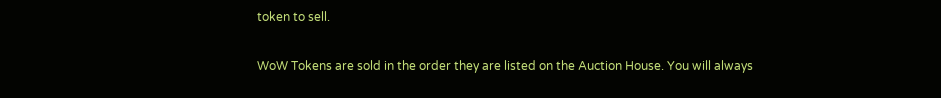token to sell.

WoW Tokens are sold in the order they are listed on the Auction House. You will always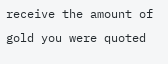receive the amount of gold you were quoted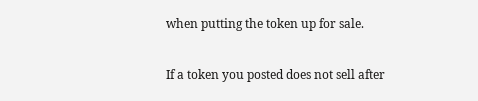when putting the token up for sale.

If a token you posted does not sell after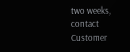two weeks, contact Customer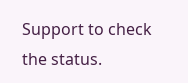Support to check the status.